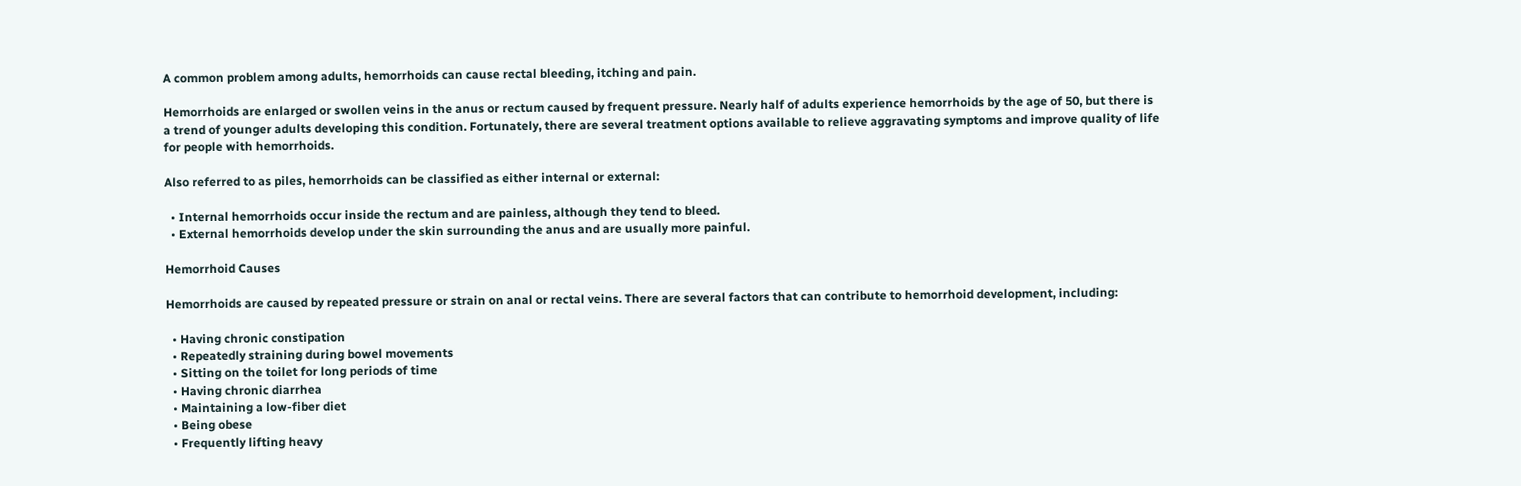A common problem among adults, hemorrhoids can cause rectal bleeding, itching and pain.

Hemorrhoids are enlarged or swollen veins in the anus or rectum caused by frequent pressure. Nearly half of adults experience hemorrhoids by the age of 50, but there is a trend of younger adults developing this condition. Fortunately, there are several treatment options available to relieve aggravating symptoms and improve quality of life for people with hemorrhoids.

Also referred to as piles, hemorrhoids can be classified as either internal or external:

  • Internal hemorrhoids occur inside the rectum and are painless, although they tend to bleed.
  • External hemorrhoids develop under the skin surrounding the anus and are usually more painful.

Hemorrhoid Causes

Hemorrhoids are caused by repeated pressure or strain on anal or rectal veins. There are several factors that can contribute to hemorrhoid development, including:

  • Having chronic constipation
  • Repeatedly straining during bowel movements
  • Sitting on the toilet for long periods of time
  • Having chronic diarrhea
  • Maintaining a low-fiber diet
  • Being obese
  • Frequently lifting heavy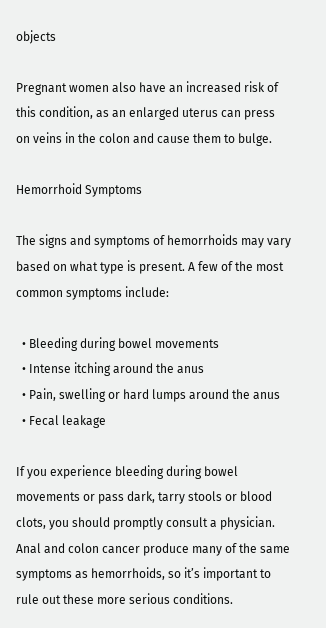objects

Pregnant women also have an increased risk of this condition, as an enlarged uterus can press on veins in the colon and cause them to bulge.

Hemorrhoid Symptoms

The signs and symptoms of hemorrhoids may vary based on what type is present. A few of the most common symptoms include:

  • Bleeding during bowel movements
  • Intense itching around the anus
  • Pain, swelling or hard lumps around the anus
  • Fecal leakage

If you experience bleeding during bowel movements or pass dark, tarry stools or blood clots, you should promptly consult a physician. Anal and colon cancer produce many of the same symptoms as hemorrhoids, so it’s important to rule out these more serious conditions.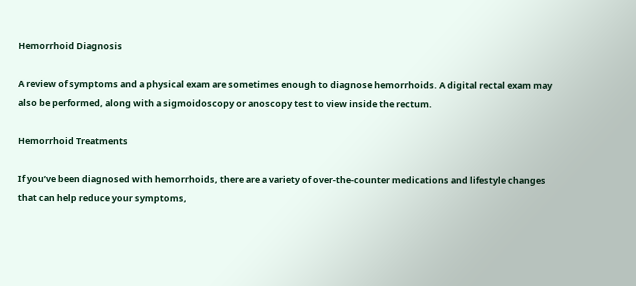Hemorrhoid Diagnosis

A review of symptoms and a physical exam are sometimes enough to diagnose hemorrhoids. A digital rectal exam may also be performed, along with a sigmoidoscopy or anoscopy test to view inside the rectum.

Hemorrhoid Treatments

If you’ve been diagnosed with hemorrhoids, there are a variety of over-the-counter medications and lifestyle changes that can help reduce your symptoms,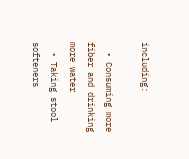including:

  • Consuming more fiber and drinking more water
  • Taking stool softeners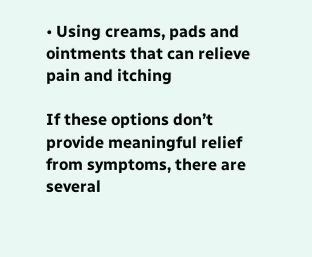• Using creams, pads and ointments that can relieve pain and itching

If these options don’t provide meaningful relief from symptoms, there are several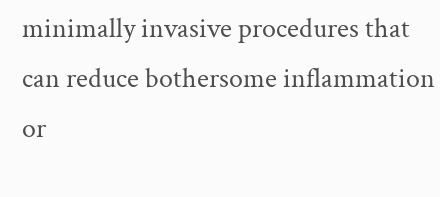minimally invasive procedures that can reduce bothersome inflammation or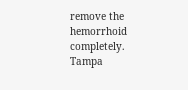remove the hemorrhoid completely. Tampa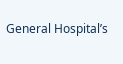General Hospital’s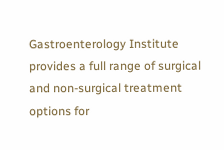Gastroenterology Institute provides a full range of surgical and non-surgical treatment options for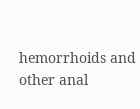hemorrhoids and other anal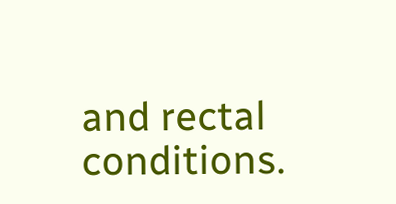and rectal conditions.